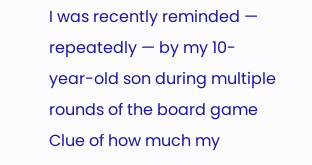I was recently reminded — repeatedly — by my 10-year-old son during multiple rounds of the board game Clue of how much my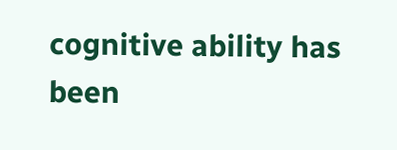cognitive ability has been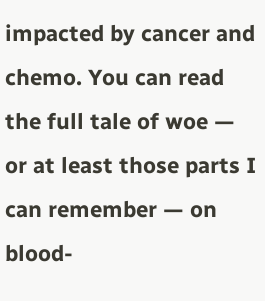impacted by cancer and chemo. You can read the full tale of woe — or at least those parts I can remember — on blood-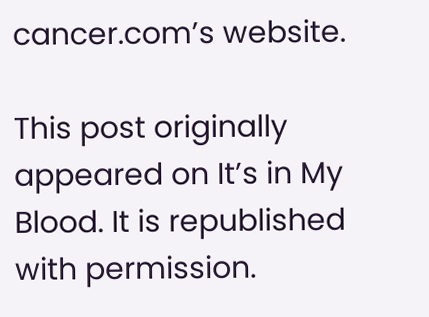cancer.com’s website.

This post originally appeared on It’s in My Blood. It is republished with permission.